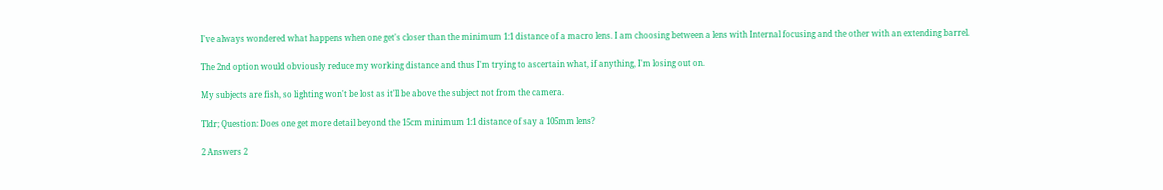I've always wondered what happens when one get's closer than the minimum 1:1 distance of a macro lens. I am choosing between a lens with Internal focusing and the other with an extending barrel.

The 2nd option would obviously reduce my working distance and thus I'm trying to ascertain what, if anything, I'm losing out on.

My subjects are fish, so lighting won't be lost as it'll be above the subject not from the camera.

Tldr; Question: Does one get more detail beyond the 15cm minimum 1:1 distance of say a 105mm lens?

2 Answers 2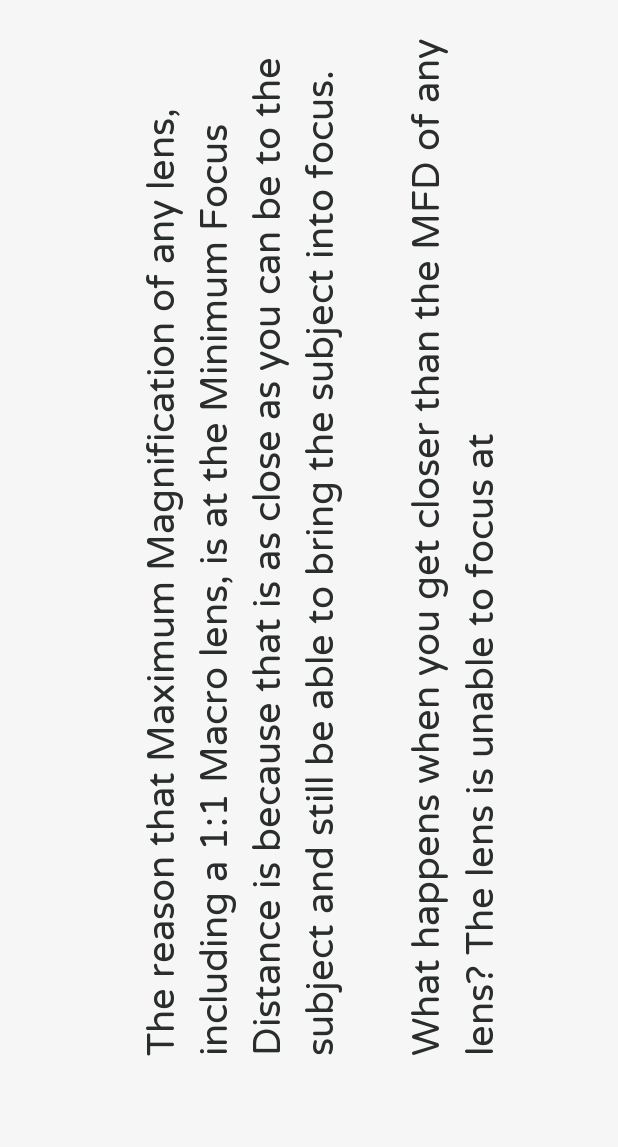The reason that Maximum Magnification of any lens, including a 1:1 Macro lens, is at the Minimum Focus Distance is because that is as close as you can be to the subject and still be able to bring the subject into focus.

What happens when you get closer than the MFD of any lens? The lens is unable to focus at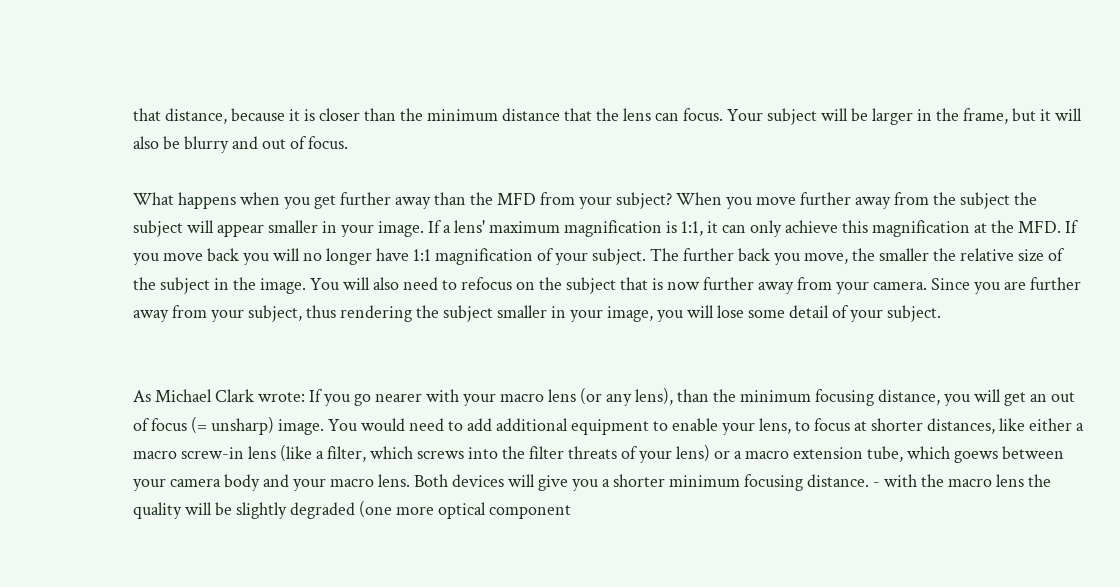that distance, because it is closer than the minimum distance that the lens can focus. Your subject will be larger in the frame, but it will also be blurry and out of focus.

What happens when you get further away than the MFD from your subject? When you move further away from the subject the subject will appear smaller in your image. If a lens' maximum magnification is 1:1, it can only achieve this magnification at the MFD. If you move back you will no longer have 1:1 magnification of your subject. The further back you move, the smaller the relative size of the subject in the image. You will also need to refocus on the subject that is now further away from your camera. Since you are further away from your subject, thus rendering the subject smaller in your image, you will lose some detail of your subject.


As Michael Clark wrote: If you go nearer with your macro lens (or any lens), than the minimum focusing distance, you will get an out of focus (= unsharp) image. You would need to add additional equipment to enable your lens, to focus at shorter distances, like either a macro screw-in lens (like a filter, which screws into the filter threats of your lens) or a macro extension tube, which goews between your camera body and your macro lens. Both devices will give you a shorter minimum focusing distance. - with the macro lens the quality will be slightly degraded (one more optical component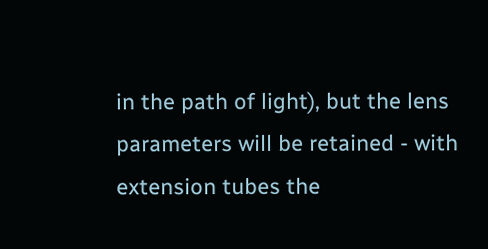in the path of light), but the lens parameters will be retained - with extension tubes the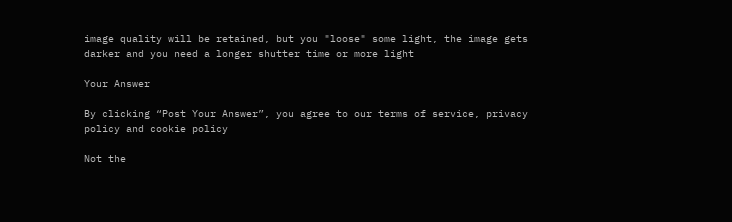image quality will be retained, but you "loose" some light, the image gets darker and you need a longer shutter time or more light

Your Answer

By clicking “Post Your Answer”, you agree to our terms of service, privacy policy and cookie policy

Not the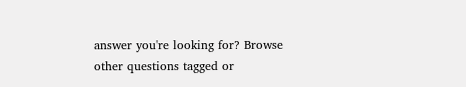answer you're looking for? Browse other questions tagged or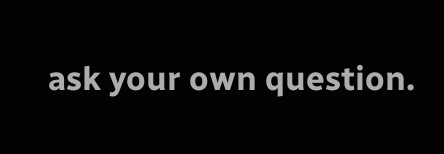ask your own question.